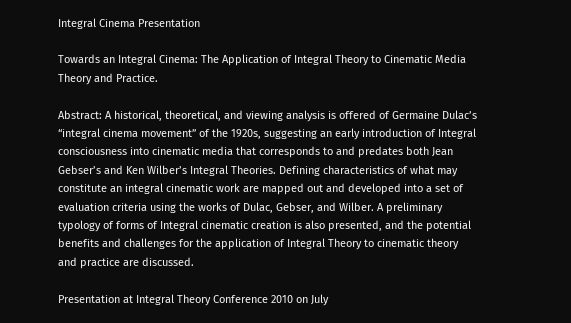Integral Cinema Presentation

Towards an Integral Cinema: The Application of Integral Theory to Cinematic Media Theory and Practice.

Abstract: A historical, theoretical, and viewing analysis is offered of Germaine Dulac’s “integral cinema movement” of the 1920s, suggesting an early introduction of Integral consciousness into cinematic media that corresponds to and predates both Jean Gebser’s and Ken Wilber’s Integral Theories. Defining characteristics of what may constitute an integral cinematic work are mapped out and developed into a set of evaluation criteria using the works of Dulac, Gebser, and Wilber. A preliminary typology of forms of Integral cinematic creation is also presented, and the potential benefits and challenges for the application of Integral Theory to cinematic theory and practice are discussed.

Presentation at Integral Theory Conference 2010 on July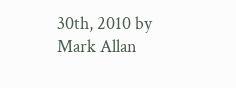30th, 2010 by Mark Allan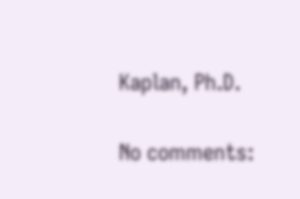Kaplan, Ph.D.

No comments: